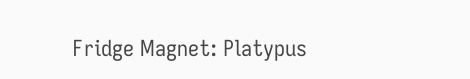Fridge Magnet: Platypus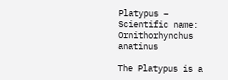Platypus – Scientific name: Ornithorhynchus anatinus

The Platypus is a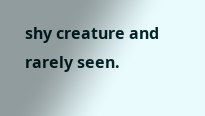shy creature and rarely seen.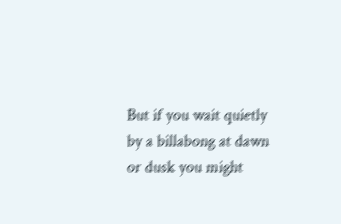But if you wait quietly by a billabong at dawn or dusk you might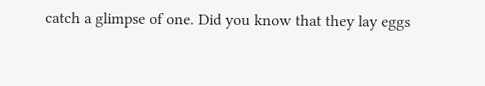catch a glimpse of one. Did you know that they lay eggs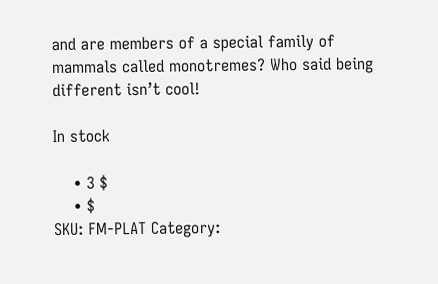and are members of a special family of mammals called monotremes? Who said being different isn’t cool!

In stock

    • 3 $
    • $
SKU: FM-PLAT Category: